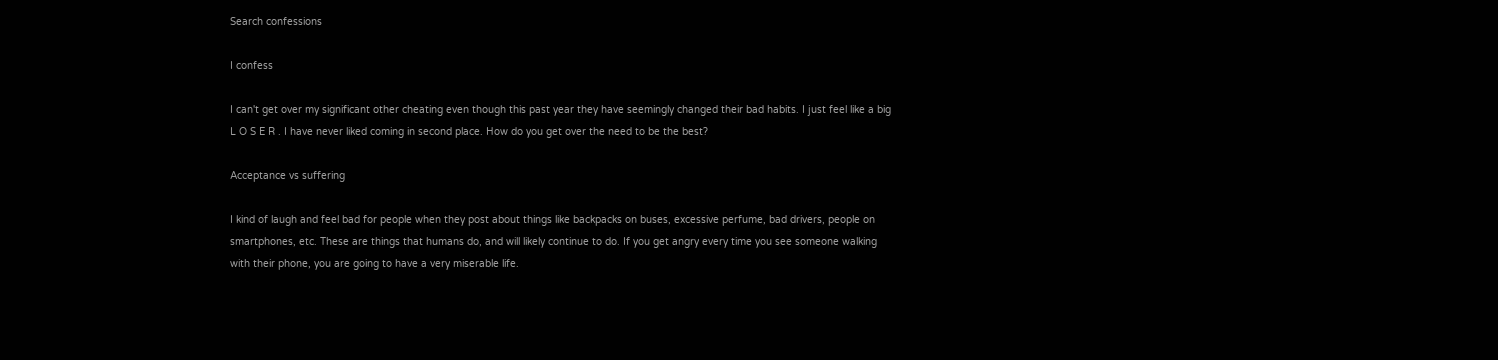Search confessions

I confess

I can't get over my significant other cheating even though this past year they have seemingly changed their bad habits. I just feel like a big L O S E R . I have never liked coming in second place. How do you get over the need to be the best?

Acceptance vs suffering

I kind of laugh and feel bad for people when they post about things like backpacks on buses, excessive perfume, bad drivers, people on smartphones, etc. These are things that humans do, and will likely continue to do. If you get angry every time you see someone walking with their phone, you are going to have a very miserable life.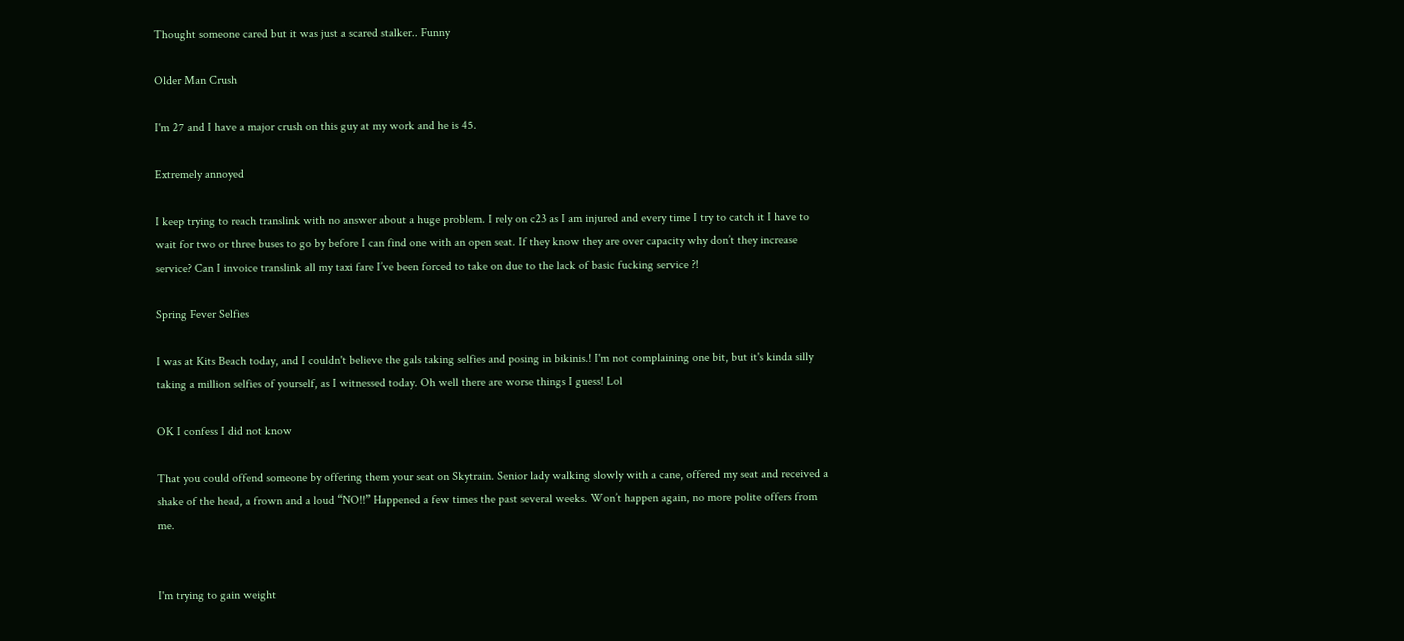Thought someone cared but it was just a scared stalker.. Funny

Older Man Crush

I'm 27 and I have a major crush on this guy at my work and he is 45.

Extremely annoyed

I keep trying to reach translink with no answer about a huge problem. I rely on c23 as I am injured and every time I try to catch it I have to wait for two or three buses to go by before I can find one with an open seat. If they know they are over capacity why don’t they increase service? Can I invoice translink all my taxi fare I’ve been forced to take on due to the lack of basic fucking service ?!

Spring Fever Selfies

I was at Kits Beach today, and I couldn't believe the gals taking selfies and posing in bikinis.! I'm not complaining one bit, but it's kinda silly taking a million selfies of yourself, as I witnessed today. Oh well there are worse things I guess! Lol

OK I confess I did not know

That you could offend someone by offering them your seat on Skytrain. Senior lady walking slowly with a cane, offered my seat and received a shake of the head, a frown and a loud “NO!!” Happened a few times the past several weeks. Won’t happen again, no more polite offers from me.


I'm trying to gain weight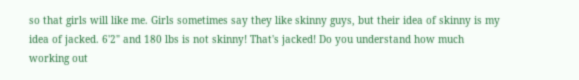so that girls will like me. Girls sometimes say they like skinny guys, but their idea of skinny is my idea of jacked. 6'2" and 180 lbs is not skinny! That's jacked! Do you understand how much working out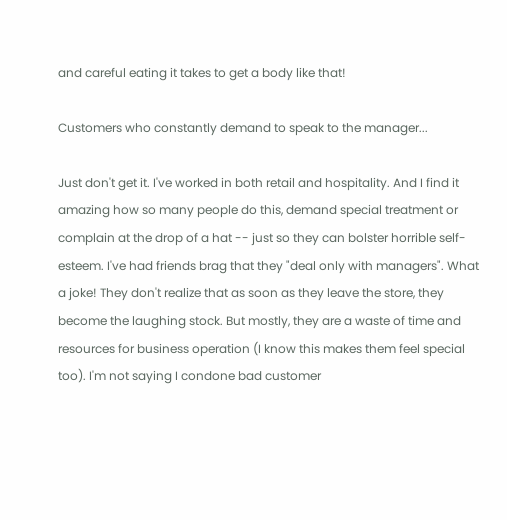and careful eating it takes to get a body like that!

Customers who constantly demand to speak to the manager...

Just don't get it. I've worked in both retail and hospitality. And I find it amazing how so many people do this, demand special treatment or complain at the drop of a hat -- just so they can bolster horrible self-esteem. I've had friends brag that they "deal only with managers". What a joke! They don't realize that as soon as they leave the store, they become the laughing stock. But mostly, they are a waste of time and resources for business operation (I know this makes them feel special too). I'm not saying I condone bad customer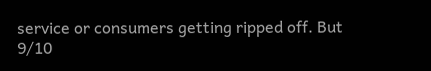service or consumers getting ripped off. But 9/10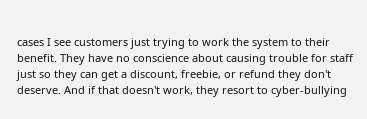cases I see customers just trying to work the system to their benefit. They have no conscience about causing trouble for staff just so they can get a discount, freebie, or refund they don't deserve. And if that doesn't work, they resort to cyber-bullying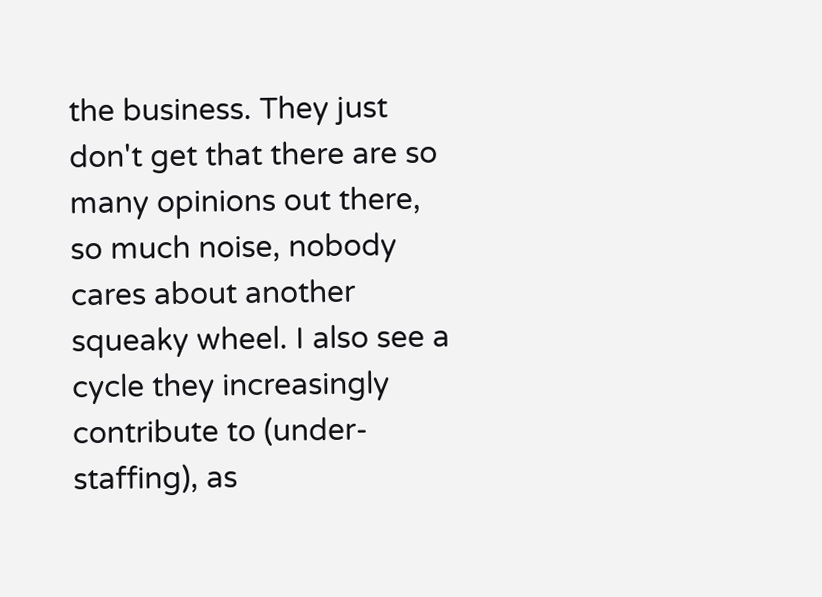the business. They just don't get that there are so many opinions out there, so much noise, nobody cares about another squeaky wheel. I also see a cycle they increasingly contribute to (under-staffing), as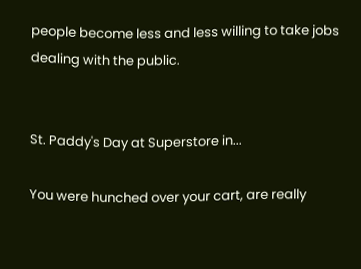people become less and less willing to take jobs dealing with the public.


St. Paddy's Day at Superstore in...

You were hunched over your cart, are really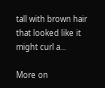tall with brown hair that looked like it might curl a...

More on